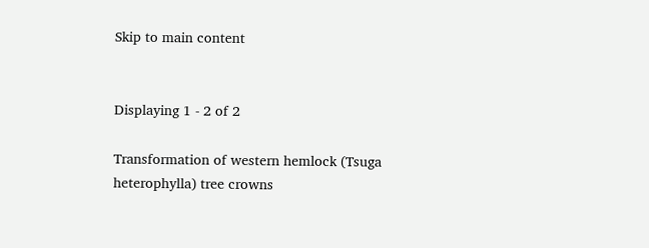Skip to main content


Displaying 1 - 2 of 2

Transformation of western hemlock (Tsuga heterophylla) tree crowns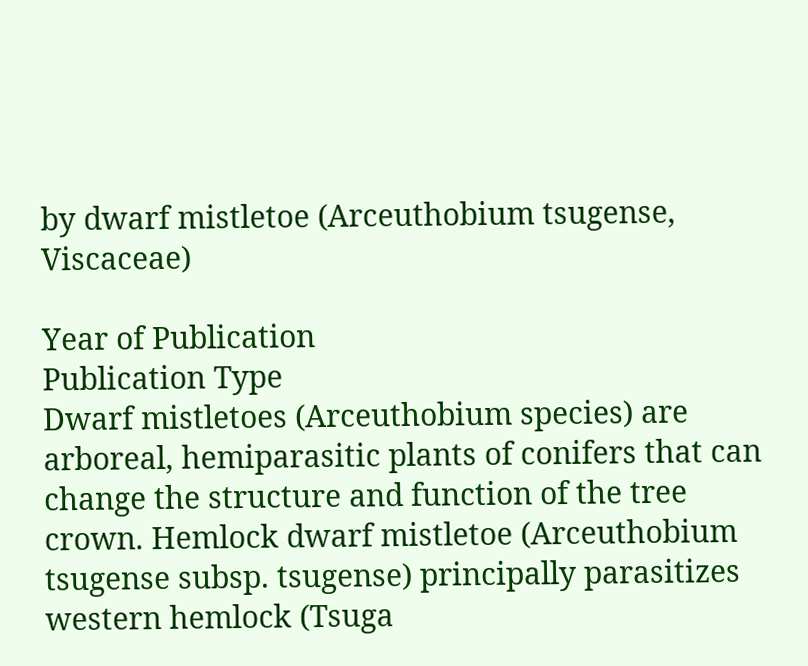by dwarf mistletoe (Arceuthobium tsugense, Viscaceae)

Year of Publication
Publication Type
Dwarf mistletoes (Arceuthobium species) are arboreal, hemiparasitic plants of conifers that can change the structure and function of the tree crown. Hemlock dwarf mistletoe (Arceuthobium tsugense subsp. tsugense) principally parasitizes western hemlock (Tsuga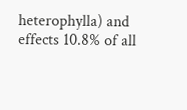heterophylla) and effects 10.8% of all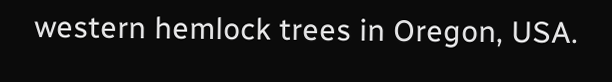western hemlock trees in Oregon, USA.